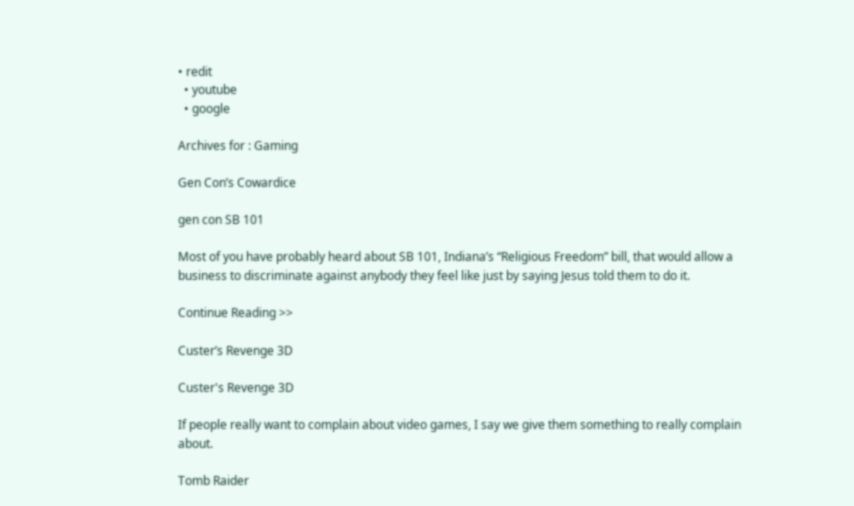• redit
  • youtube
  • google

Archives for : Gaming

Gen Con’s Cowardice

gen con SB 101

Most of you have probably heard about SB 101, Indiana’s “Religious Freedom” bill, that would allow a business to discriminate against anybody they feel like just by saying Jesus told them to do it.

Continue Reading >>

Custer’s Revenge 3D

Custer's Revenge 3D

If people really want to complain about video games, I say we give them something to really complain about.

Tomb Raider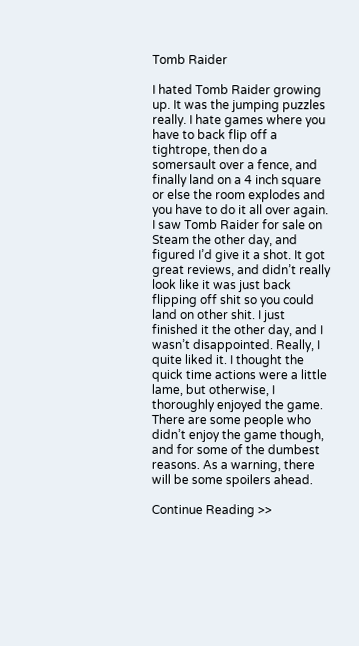Tomb Raider

I hated Tomb Raider growing up. It was the jumping puzzles really. I hate games where you have to back flip off a tightrope, then do a somersault over a fence, and finally land on a 4 inch square or else the room explodes and you have to do it all over again. I saw Tomb Raider for sale on Steam the other day, and figured I’d give it a shot. It got great reviews, and didn’t really look like it was just back flipping off shit so you could land on other shit. I just finished it the other day, and I wasn’t disappointed. Really, I quite liked it. I thought the quick time actions were a little lame, but otherwise, I thoroughly enjoyed the game. There are some people who didn’t enjoy the game though, and for some of the dumbest reasons. As a warning, there will be some spoilers ahead.

Continue Reading >>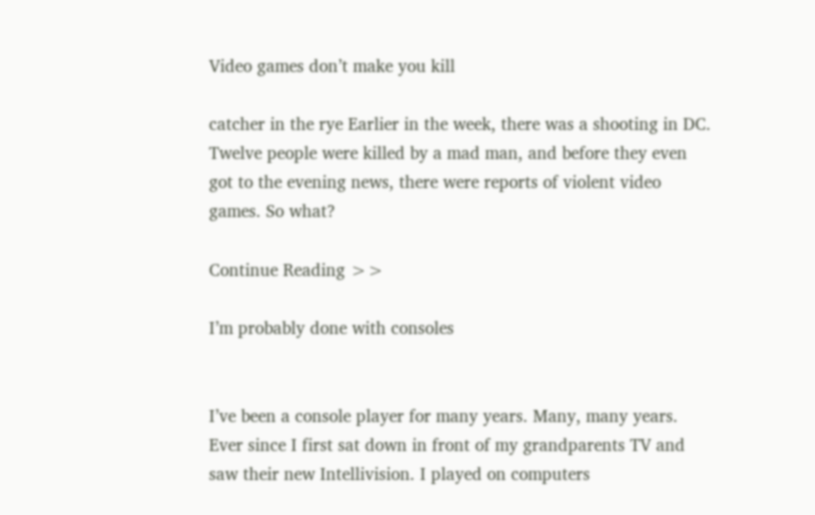Video games don’t make you kill

catcher in the rye Earlier in the week, there was a shooting in DC. Twelve people were killed by a mad man, and before they even got to the evening news, there were reports of violent video games. So what?

Continue Reading >>

I’m probably done with consoles


I’ve been a console player for many years. Many, many years. Ever since I first sat down in front of my grandparents TV and saw their new Intellivision. I played on computers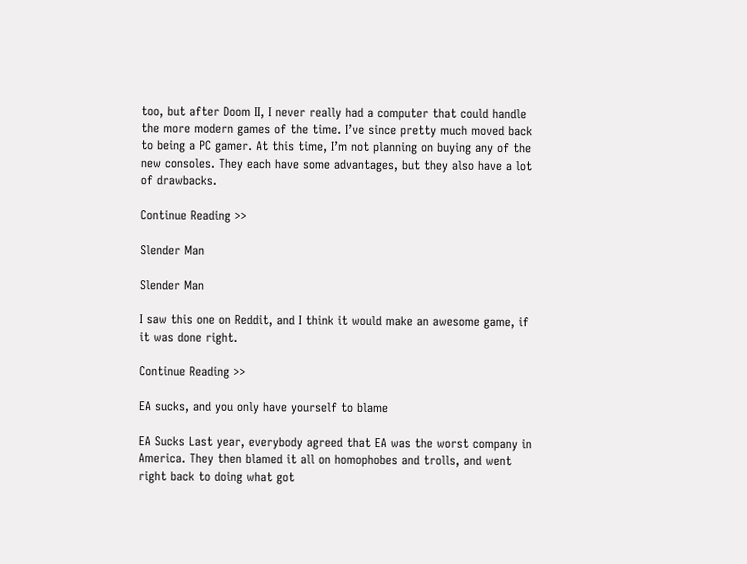too, but after Doom II, I never really had a computer that could handle the more modern games of the time. I’ve since pretty much moved back to being a PC gamer. At this time, I’m not planning on buying any of the new consoles. They each have some advantages, but they also have a lot of drawbacks.

Continue Reading >>

Slender Man

Slender Man

I saw this one on Reddit, and I think it would make an awesome game, if it was done right.

Continue Reading >>

EA sucks, and you only have yourself to blame

EA Sucks Last year, everybody agreed that EA was the worst company in America. They then blamed it all on homophobes and trolls, and went right back to doing what got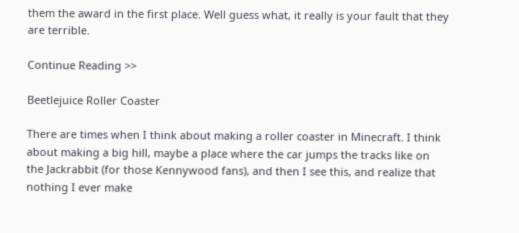them the award in the first place. Well guess what, it really is your fault that they are terrible.

Continue Reading >>

Beetlejuice Roller Coaster

There are times when I think about making a roller coaster in Minecraft. I think about making a big hill, maybe a place where the car jumps the tracks like on the Jackrabbit (for those Kennywood fans), and then I see this, and realize that nothing I ever make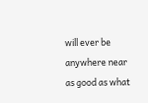will ever be anywhere near as good as what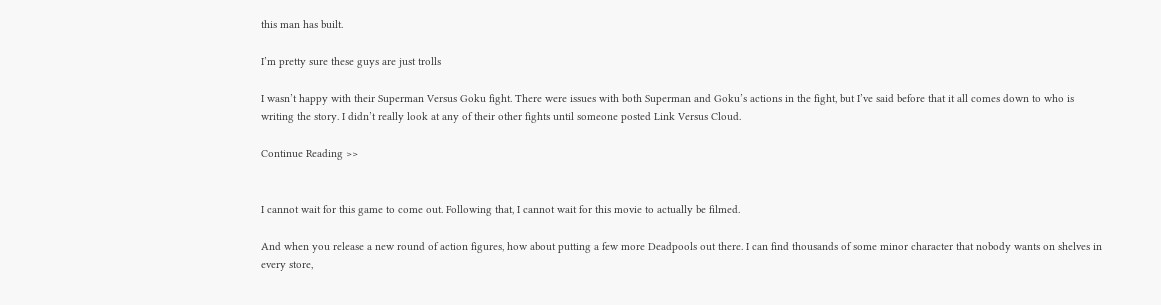this man has built.

I’m pretty sure these guys are just trolls

I wasn’t happy with their Superman Versus Goku fight. There were issues with both Superman and Goku’s actions in the fight, but I’ve said before that it all comes down to who is writing the story. I didn’t really look at any of their other fights until someone posted Link Versus Cloud.

Continue Reading >>


I cannot wait for this game to come out. Following that, I cannot wait for this movie to actually be filmed.

And when you release a new round of action figures, how about putting a few more Deadpools out there. I can find thousands of some minor character that nobody wants on shelves in every store,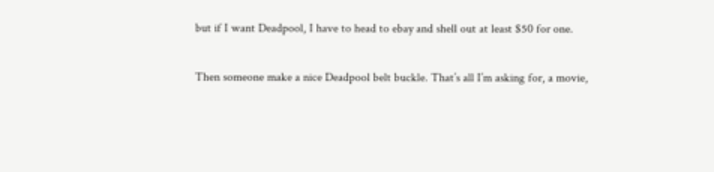but if I want Deadpool, I have to head to ebay and shell out at least $50 for one.

Then someone make a nice Deadpool belt buckle. That’s all I’m asking for, a movie,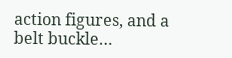action figures, and a belt buckle…